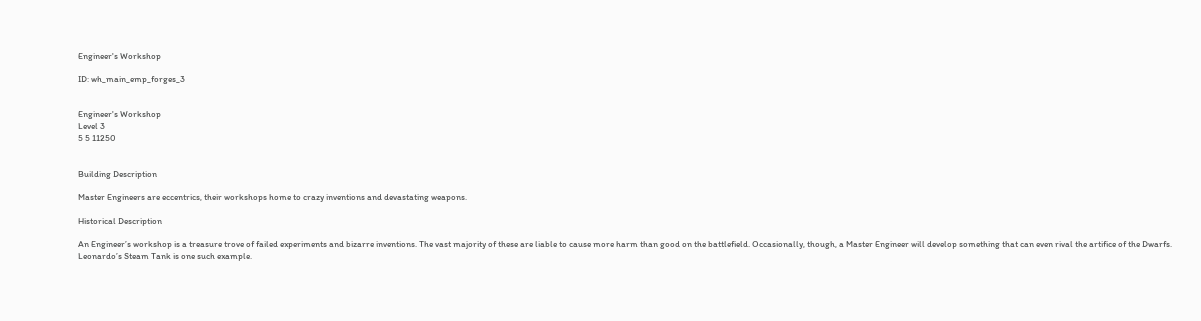Engineer's Workshop

ID: wh_main_emp_forges_3


Engineer's Workshop
Level 3
5 5 11250


Building Description

Master Engineers are eccentrics, their workshops home to crazy inventions and devastating weapons.

Historical Description

An Engineer’s workshop is a treasure trove of failed experiments and bizarre inventions. The vast majority of these are liable to cause more harm than good on the battlefield. Occasionally, though, a Master Engineer will develop something that can even rival the artifice of the Dwarfs. Leonardo’s Steam Tank is one such example.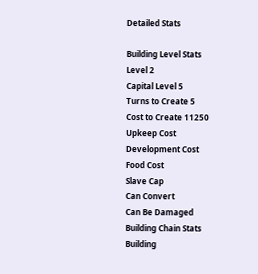Detailed Stats

Building Level Stats
Level 2
Capital Level 5
Turns to Create 5
Cost to Create 11250
Upkeep Cost
Development Cost
Food Cost
Slave Cap
Can Convert
Can Be Damaged
Building Chain Stats
Building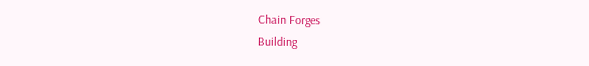Chain Forges
Building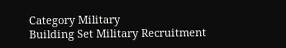Category Military
Building Set Military Recruitment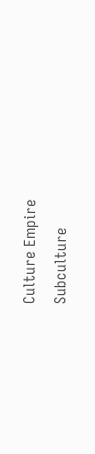Culture Empire
Subculture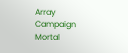Array
Campaign Mortal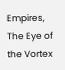Empires, The Eye of the Vortex